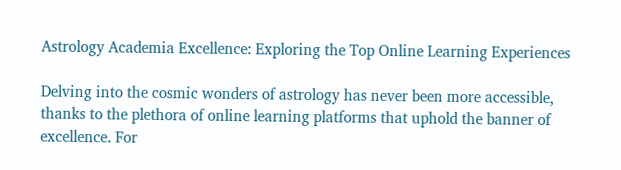Astrology Academia Excellence: Exploring the Top Online Learning Experiences

Delving into the cosmic wonders of astrology has never been more accessible, thanks to the plethora of online learning platforms that uphold the banner of excellence. For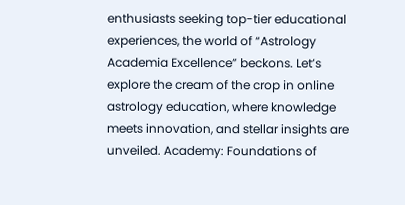enthusiasts seeking top-tier educational experiences, the world of “Astrology Academia Excellence” beckons. Let’s explore the cream of the crop in online astrology education, where knowledge meets innovation, and stellar insights are unveiled. Academy: Foundations of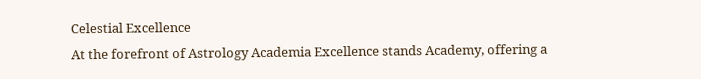Celestial Excellence
At the forefront of Astrology Academia Excellence stands Academy, offering a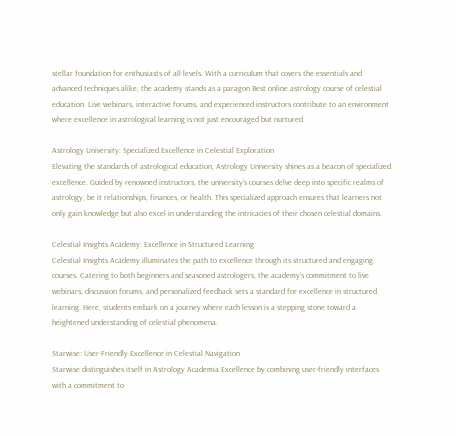stellar foundation for enthusiasts of all levels. With a curriculum that covers the essentials and advanced techniques alike, the academy stands as a paragon Best online astrology course of celestial education. Live webinars, interactive forums, and experienced instructors contribute to an environment where excellence in astrological learning is not just encouraged but nurtured.

Astrology University: Specialized Excellence in Celestial Exploration
Elevating the standards of astrological education, Astrology University shines as a beacon of specialized excellence. Guided by renowned instructors, the university’s courses delve deep into specific realms of astrology, be it relationships, finances, or health. This specialized approach ensures that learners not only gain knowledge but also excel in understanding the intricacies of their chosen celestial domains.

Celestial Insights Academy: Excellence in Structured Learning
Celestial Insights Academy illuminates the path to excellence through its structured and engaging courses. Catering to both beginners and seasoned astrologers, the academy’s commitment to live webinars, discussion forums, and personalized feedback sets a standard for excellence in structured learning. Here, students embark on a journey where each lesson is a stepping stone toward a heightened understanding of celestial phenomena.

Starwise: User-Friendly Excellence in Celestial Navigation
Starwise distinguishes itself in Astrology Academia Excellence by combining user-friendly interfaces with a commitment to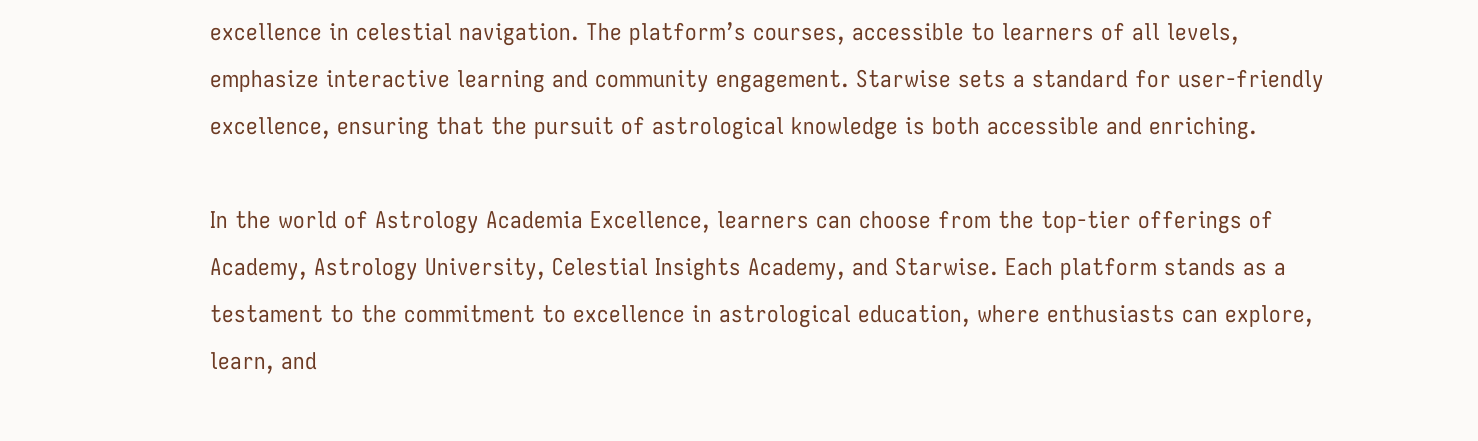excellence in celestial navigation. The platform’s courses, accessible to learners of all levels, emphasize interactive learning and community engagement. Starwise sets a standard for user-friendly excellence, ensuring that the pursuit of astrological knowledge is both accessible and enriching.

In the world of Astrology Academia Excellence, learners can choose from the top-tier offerings of Academy, Astrology University, Celestial Insights Academy, and Starwise. Each platform stands as a testament to the commitment to excellence in astrological education, where enthusiasts can explore, learn, and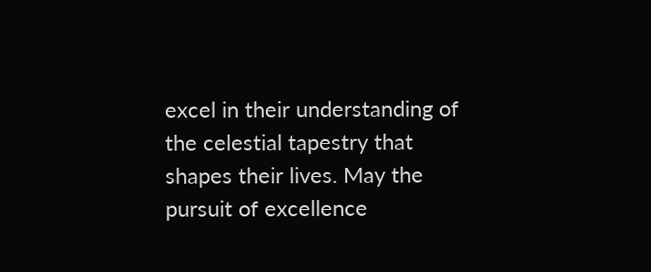excel in their understanding of the celestial tapestry that shapes their lives. May the pursuit of excellence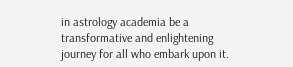in astrology academia be a transformative and enlightening journey for all who embark upon it.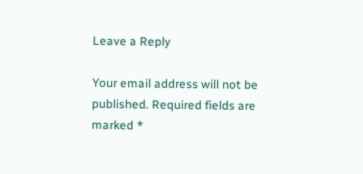Leave a Reply

Your email address will not be published. Required fields are marked *